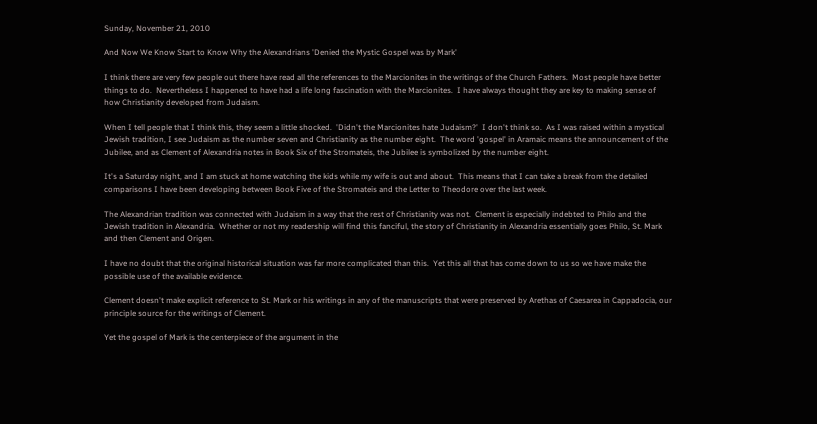Sunday, November 21, 2010

And Now We Know Start to Know Why the Alexandrians 'Denied the Mystic Gospel was by Mark'

I think there are very few people out there have read all the references to the Marcionites in the writings of the Church Fathers.  Most people have better things to do.  Nevertheless I happened to have had a life long fascination with the Marcionites.  I have always thought they are key to making sense of how Christianity developed from Judaism.

When I tell people that I think this, they seem a little shocked.  'Didn't the Marcionites hate Judaism?'  I don't think so.  As I was raised within a mystical Jewish tradition, I see Judaism as the number seven and Christianity as the number eight.  The word 'gospel' in Aramaic means the announcement of the Jubilee, and as Clement of Alexandria notes in Book Six of the Stromateis, the Jubilee is symbolized by the number eight.

It's a Saturday night, and I am stuck at home watching the kids while my wife is out and about.  This means that I can take a break from the detailed comparisons I have been developing between Book Five of the Stromateis and the Letter to Theodore over the last week.

The Alexandrian tradition was connected with Judaism in a way that the rest of Christianity was not.  Clement is especially indebted to Philo and the Jewish tradition in Alexandria.  Whether or not my readership will find this fanciful, the story of Christianity in Alexandria essentially goes Philo, St. Mark and then Clement and Origen.

I have no doubt that the original historical situation was far more complicated than this.  Yet this all that has come down to us so we have make the possible use of the available evidence.

Clement doesn't make explicit reference to St. Mark or his writings in any of the manuscripts that were preserved by Arethas of Caesarea in Cappadocia, our principle source for the writings of Clement.

Yet the gospel of Mark is the centerpiece of the argument in the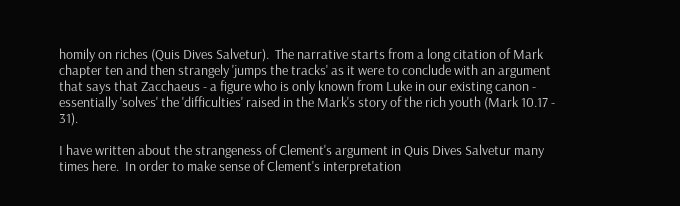homily on riches (Quis Dives Salvetur).  The narrative starts from a long citation of Mark chapter ten and then strangely 'jumps the tracks' as it were to conclude with an argument that says that Zacchaeus - a figure who is only known from Luke in our existing canon - essentially 'solves' the 'difficulties' raised in the Mark's story of the rich youth (Mark 10.17 - 31).

I have written about the strangeness of Clement's argument in Quis Dives Salvetur many times here.  In order to make sense of Clement's interpretation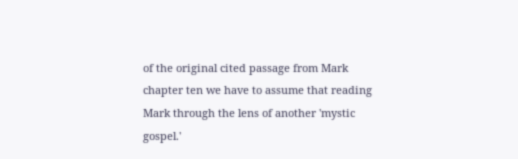of the original cited passage from Mark chapter ten we have to assume that reading Mark through the lens of another 'mystic gospel.'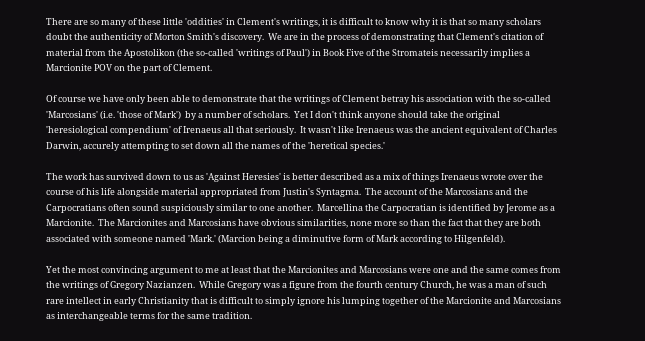There are so many of these little 'oddities' in Clement's writings, it is difficult to know why it is that so many scholars doubt the authenticity of Morton Smith's discovery.  We are in the process of demonstrating that Clement's citation of material from the Apostolikon (the so-called 'writings of Paul') in Book Five of the Stromateis necessarily implies a Marcionite POV on the part of Clement.

Of course we have only been able to demonstrate that the writings of Clement betray his association with the so-called 'Marcosians' (i.e. 'those of Mark')  by a number of scholars.  Yet I don't think anyone should take the original 'heresiological compendium' of Irenaeus all that seriously.  It wasn't like Irenaeus was the ancient equivalent of Charles Darwin, accurely attempting to set down all the names of the 'heretical species.'

The work has survived down to us as 'Against Heresies' is better described as a mix of things Irenaeus wrote over the course of his life alongside material appropriated from Justin's Syntagma.  The account of the Marcosians and the Carpocratians often sound suspiciously similar to one another.  Marcellina the Carpocratian is identified by Jerome as a Marcionite.  The Marcionites and Marcosians have obvious similarities, none more so than the fact that they are both associated with someone named 'Mark.' (Marcion being a diminutive form of Mark according to Hilgenfeld).

Yet the most convincing argument to me at least that the Marcionites and Marcosians were one and the same comes from the writings of Gregory Nazianzen.  While Gregory was a figure from the fourth century Church, he was a man of such rare intellect in early Christianity that is difficult to simply ignore his lumping together of the Marcionite and Marcosians as interchangeable terms for the same tradition.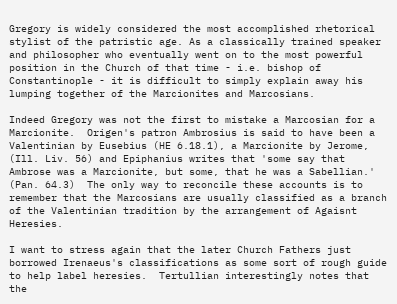Gregory is widely considered the most accomplished rhetorical stylist of the patristic age. As a classically trained speaker and philosopher who eventually went on to the most powerful position in the Church of that time - i.e. bishop of Constantinople - it is difficult to simply explain away his lumping together of the Marcionites and Marcosians.

Indeed Gregory was not the first to mistake a Marcosian for a Marcionite.  Origen's patron Ambrosius is said to have been a Valentinian by Eusebius (HE 6.18.1), a Marcionite by Jerome, (Ill. Liv. 56) and Epiphanius writes that 'some say that Ambrose was a Marcionite, but some, that he was a Sabellian.' (Pan. 64.3)  The only way to reconcile these accounts is to remember that the Marcosians are usually classified as a branch of the Valentinian tradition by the arrangement of Agaisnt Heresies.

I want to stress again that the later Church Fathers just borrowed Irenaeus's classifications as some sort of rough guide to help label heresies.  Tertullian interestingly notes that the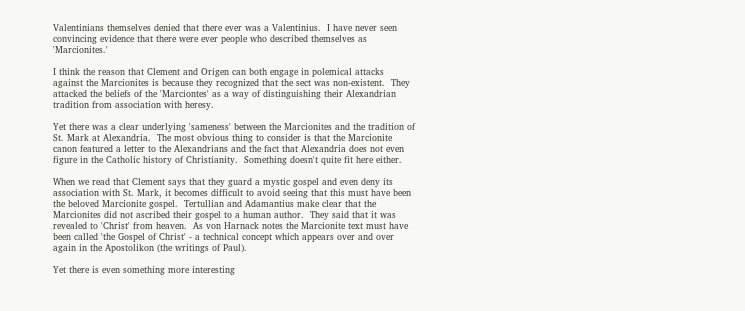Valentinians themselves denied that there ever was a Valentinius.  I have never seen convincing evidence that there were ever people who described themselves as 'Marcionites.'

I think the reason that Clement and Origen can both engage in polemical attacks against the Marcionites is because they recognized that the sect was non-existent.  They attacked the beliefs of the 'Marciontes' as a way of distinguishing their Alexandrian tradition from association with heresy.

Yet there was a clear underlying 'sameness' between the Marcionites and the tradition of St. Mark at Alexandria.  The most obvious thing to consider is that the Marcionite canon featured a letter to the Alexandrians and the fact that Alexandria does not even figure in the Catholic history of Christianity.  Something doesn't quite fit here either.

When we read that Clement says that they guard a mystic gospel and even deny its association with St. Mark, it becomes difficult to avoid seeing that this must have been the beloved Marcionite gospel.  Tertullian and Adamantius make clear that the Marcionites did not ascribed their gospel to a human author.  They said that it was revealed to 'Christ' from heaven.  As von Harnack notes the Marcionite text must have been called 'the Gospel of Christ' - a technical concept which appears over and over again in the Apostolikon (the writings of Paul).

Yet there is even something more interesting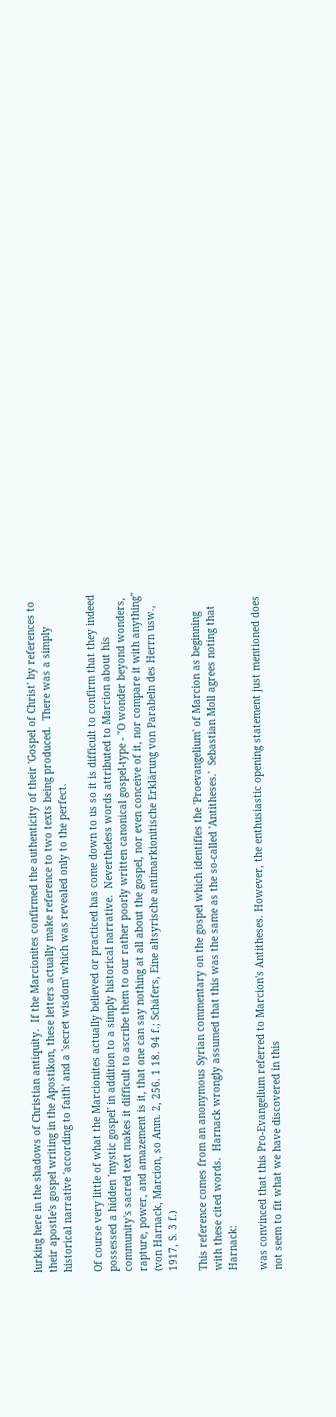lurking here in the shadows of Christian antiquity.  If the Marcionites confirmed the authenticity of their 'Gospel of Christ' by references to their apostle's gospel writing in the Apostikon, these letters actually make reference to two texts being produced.  There was a simply historical narrative 'according to faith' and a 'secret wisdom' which was revealed only to the perfect.

Of course very little of what the Marcionites actually believed or practiced has come down to us so it is difficult to confirm that they indeed possessed a hidden 'mystic gospel' in addition to a simply historical narrative.  Nevertheless words attributed to Marcion about his community's sacred text makes it difficult to ascribe them to our rather poorly written canonical gospel-type - "O wonder beyond wonders, rapture, power, and amazement is it, that one can say nothing at all about the gospel, nor even conceive of it, nor compare it with anything" (von Harnack, Marcion, so Anm. 2, 256. 1 18. 94 f.; Schäfers, Eine altsyrische antimarkionitische Erklärung von Parabeln des Herrn usw., 1917, S. 3 f.)

This reference comes from an anonymous Syrian commentary on the gospel which identifies the 'Proevangelium' of Marcion as beginning with these cited words.  Harnack wrongly assumed that this was the same as the so-called 'Antitheses.'  Sebastian Moll agrees noting that Harnack:

was convinced that this Pro-Evangelium referred to Marcion's Antitheses. However, the enthusiastic opening statement just mentioned does not seem to fit what we have discovered in this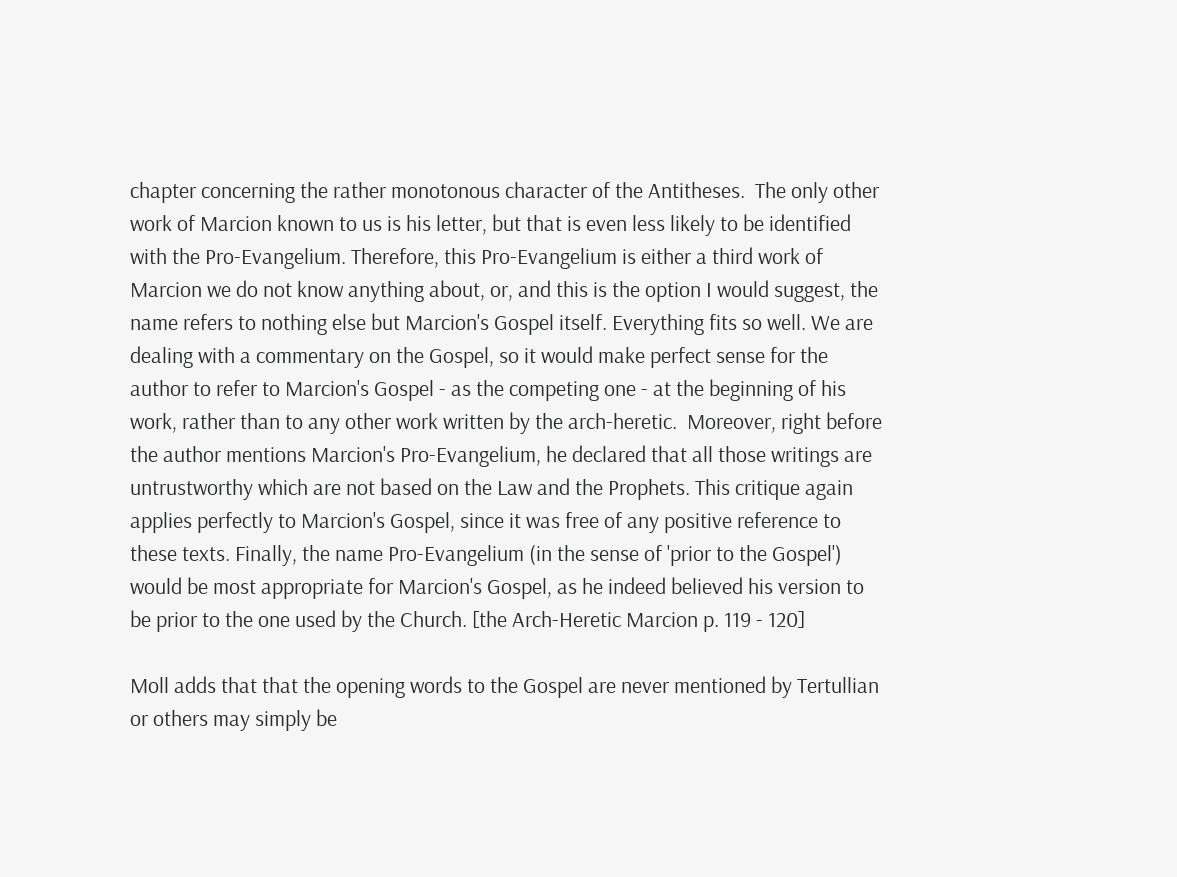chapter concerning the rather monotonous character of the Antitheses.  The only other work of Marcion known to us is his letter, but that is even less likely to be identified with the Pro-Evangelium. Therefore, this Pro-Evangelium is either a third work of Marcion we do not know anything about, or, and this is the option I would suggest, the name refers to nothing else but Marcion's Gospel itself. Everything fits so well. We are dealing with a commentary on the Gospel, so it would make perfect sense for the author to refer to Marcion's Gospel - as the competing one - at the beginning of his work, rather than to any other work written by the arch-heretic.  Moreover, right before the author mentions Marcion's Pro-Evangelium, he declared that all those writings are untrustworthy which are not based on the Law and the Prophets. This critique again applies perfectly to Marcion's Gospel, since it was free of any positive reference to these texts. Finally, the name Pro-Evangelium (in the sense of 'prior to the Gospel') would be most appropriate for Marcion's Gospel, as he indeed believed his version to be prior to the one used by the Church. [the Arch-Heretic Marcion p. 119 - 120]

Moll adds that that the opening words to the Gospel are never mentioned by Tertullian or others may simply be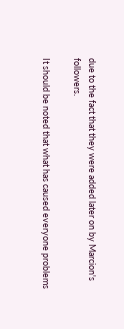due to the fact that they were added later on by Marcion's followers.

It should be noted that what has caused everyone problems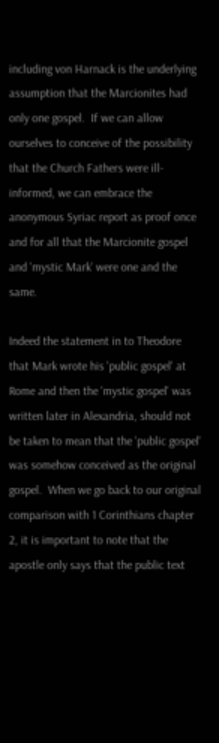including von Harnack is the underlying assumption that the Marcionites had only one gospel.  If we can allow ourselves to conceive of the possibility that the Church Fathers were ill-informed, we can embrace the anonymous Syriac report as proof once and for all that the Marcionite gospel and 'mystic Mark' were one and the same.

Indeed the statement in to Theodore that Mark wrote his 'public gospel' at Rome and then the 'mystic gospel' was written later in Alexandria, should not be taken to mean that the 'public gospel' was somehow conceived as the original gospel.  When we go back to our original comparison with 1 Corinthians chapter 2, it is important to note that the apostle only says that the public text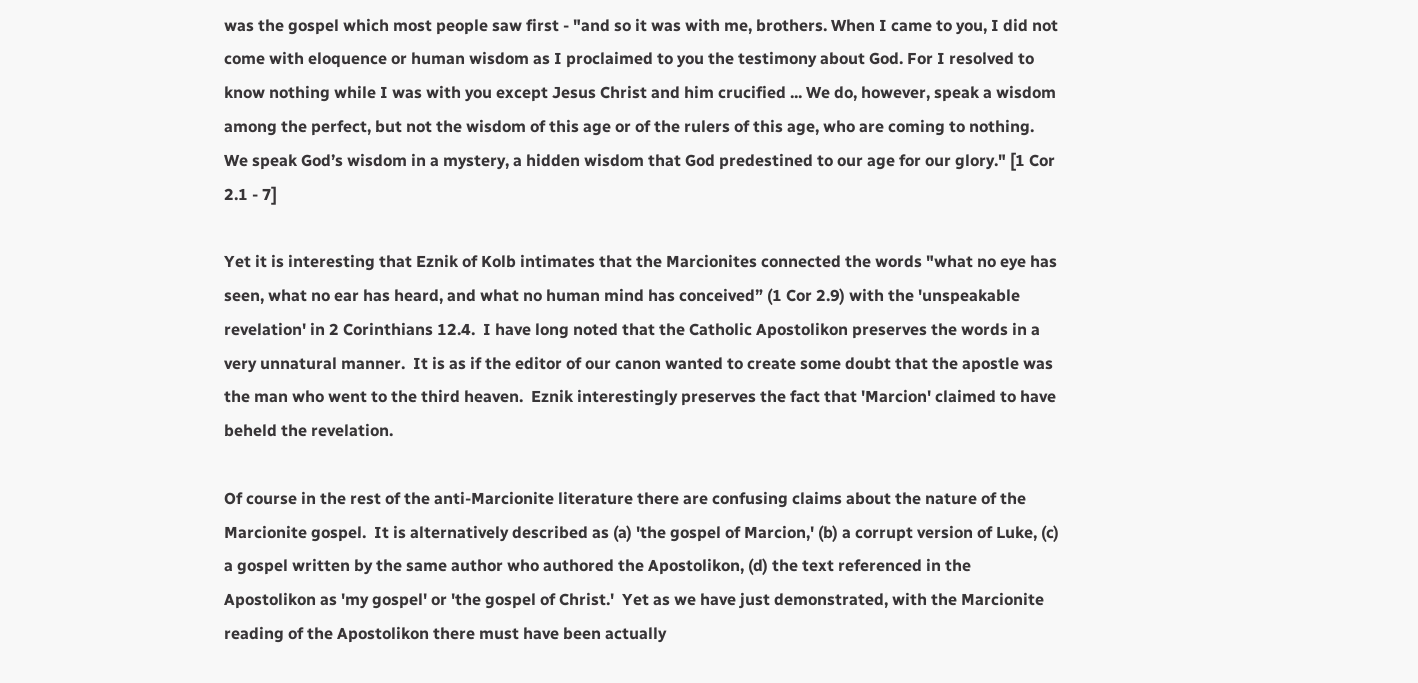was the gospel which most people saw first - "and so it was with me, brothers. When I came to you, I did not come with eloquence or human wisdom as I proclaimed to you the testimony about God. For I resolved to know nothing while I was with you except Jesus Christ and him crucified ... We do, however, speak a wisdom among the perfect, but not the wisdom of this age or of the rulers of this age, who are coming to nothing.  We speak God’s wisdom in a mystery, a hidden wisdom that God predestined to our age for our glory." [1 Cor 2.1 - 7]

Yet it is interesting that Eznik of Kolb intimates that the Marcionites connected the words "what no eye has seen, what no ear has heard, and what no human mind has conceived” (1 Cor 2.9) with the 'unspeakable revelation' in 2 Corinthians 12.4.  I have long noted that the Catholic Apostolikon preserves the words in a very unnatural manner.  It is as if the editor of our canon wanted to create some doubt that the apostle was the man who went to the third heaven.  Eznik interestingly preserves the fact that 'Marcion' claimed to have beheld the revelation.

Of course in the rest of the anti-Marcionite literature there are confusing claims about the nature of the Marcionite gospel.  It is alternatively described as (a) 'the gospel of Marcion,' (b) a corrupt version of Luke, (c) a gospel written by the same author who authored the Apostolikon, (d) the text referenced in the Apostolikon as 'my gospel' or 'the gospel of Christ.'  Yet as we have just demonstrated, with the Marcionite reading of the Apostolikon there must have been actually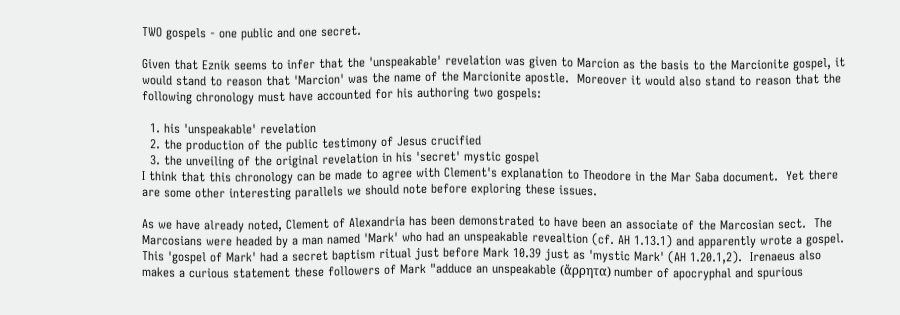TWO gospels - one public and one secret.

Given that Eznik seems to infer that the 'unspeakable' revelation was given to Marcion as the basis to the Marcionite gospel, it would stand to reason that 'Marcion' was the name of the Marcionite apostle.  Moreover it would also stand to reason that the following chronology must have accounted for his authoring two gospels:

  1. his 'unspeakable' revelation
  2. the production of the public testimony of Jesus crucified
  3. the unveiling of the original revelation in his 'secret' mystic gospel
I think that this chronology can be made to agree with Clement's explanation to Theodore in the Mar Saba document.  Yet there are some other interesting parallels we should note before exploring these issues.

As we have already noted, Clement of Alexandria has been demonstrated to have been an associate of the Marcosian sect.  The Marcosians were headed by a man named 'Mark' who had an unspeakable revealtion (cf. AH 1.13.1) and apparently wrote a gospel.  This 'gospel of Mark' had a secret baptism ritual just before Mark 10.39 just as 'mystic Mark' (AH 1.20.1,2).  Irenaeus also makes a curious statement these followers of Mark "adduce an unspeakable (ἄρρητα) number of apocryphal and spurious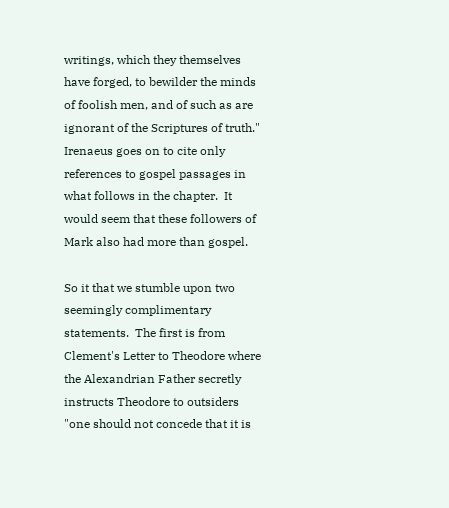writings, which they themselves have forged, to bewilder the minds of foolish men, and of such as are ignorant of the Scriptures of truth."  Irenaeus goes on to cite only references to gospel passages in what follows in the chapter.  It would seem that these followers of Mark also had more than gospel.

So it that we stumble upon two seemingly complimentary statements.  The first is from Clement's Letter to Theodore where the Alexandrian Father secretly instructs Theodore to outsiders "one should not concede that it is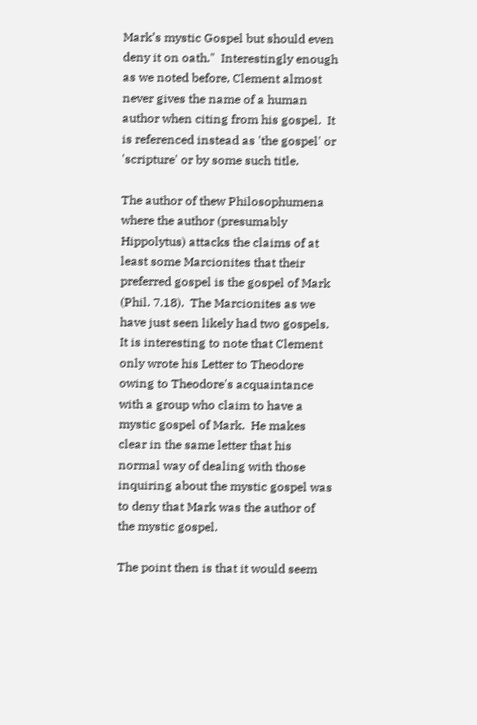Mark’s mystic Gospel but should even deny it on oath."  Interestingly enough as we noted before, Clement almost never gives the name of a human author when citing from his gospel.  It is referenced instead as 'the gospel' or 'scripture' or by some such title.

The author of thew Philosophumena where the author (presumably Hippolytus) attacks the claims of at least some Marcionites that their preferred gospel is the gospel of Mark (Phil. 7.18).  The Marcionites as we have just seen likely had two gospels.  It is interesting to note that Clement only wrote his Letter to Theodore owing to Theodore's acquaintance with a group who claim to have a mystic gospel of Mark.  He makes clear in the same letter that his normal way of dealing with those inquiring about the mystic gospel was to deny that Mark was the author of the mystic gospel.

The point then is that it would seem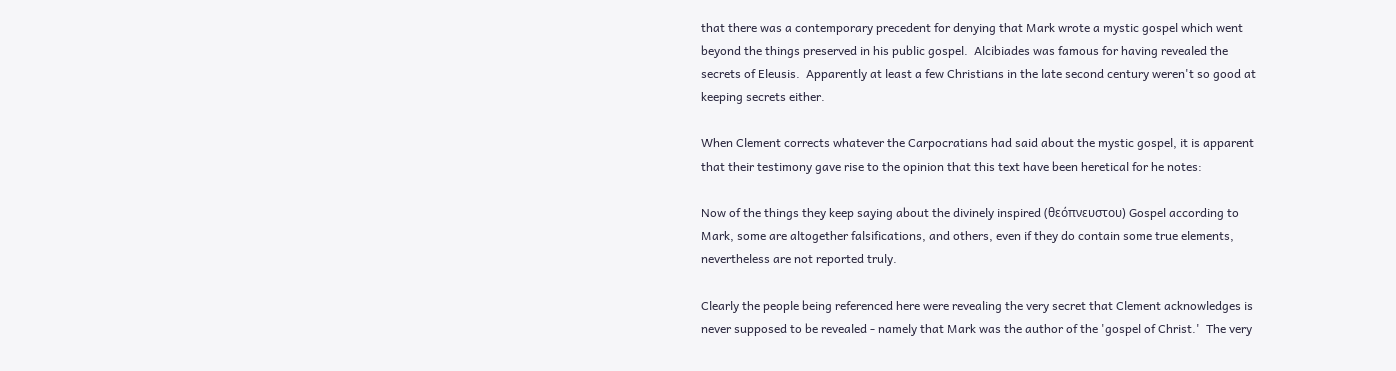that there was a contemporary precedent for denying that Mark wrote a mystic gospel which went beyond the things preserved in his public gospel.  Alcibiades was famous for having revealed the secrets of Eleusis.  Apparently at least a few Christians in the late second century weren't so good at keeping secrets either.

When Clement corrects whatever the Carpocratians had said about the mystic gospel, it is apparent that their testimony gave rise to the opinion that this text have been heretical for he notes:

Now of the things they keep saying about the divinely inspired (θεόπνευστου) Gospel according to Mark, some are altogether falsifications, and others, even if they do contain some true elements, nevertheless are not reported truly.

Clearly the people being referenced here were revealing the very secret that Clement acknowledges is never supposed to be revealed - namely that Mark was the author of the 'gospel of Christ.'  The very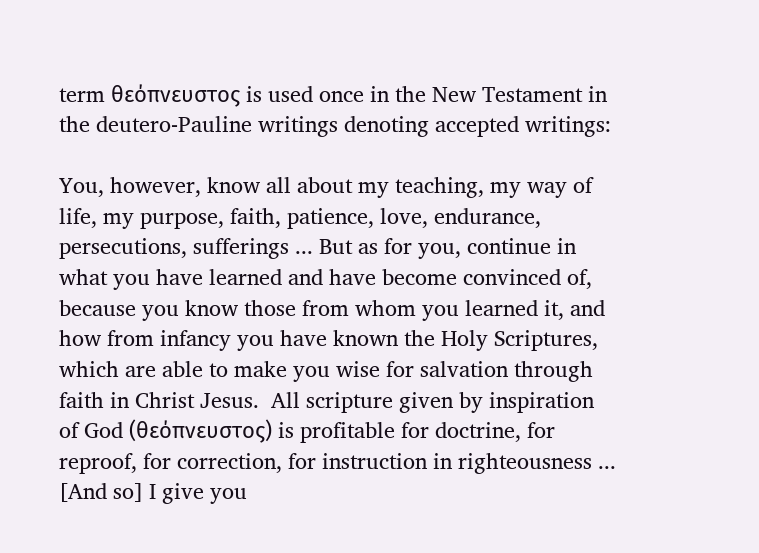term θεόπνευστος is used once in the New Testament in the deutero-Pauline writings denoting accepted writings:

You, however, know all about my teaching, my way of life, my purpose, faith, patience, love, endurance, persecutions, sufferings ... But as for you, continue in what you have learned and have become convinced of, because you know those from whom you learned it, and how from infancy you have known the Holy Scriptures, which are able to make you wise for salvation through faith in Christ Jesus.  All scripture given by inspiration of God (θεόπνευστος) is profitable for doctrine, for reproof, for correction, for instruction in righteousness ... [And so] I give you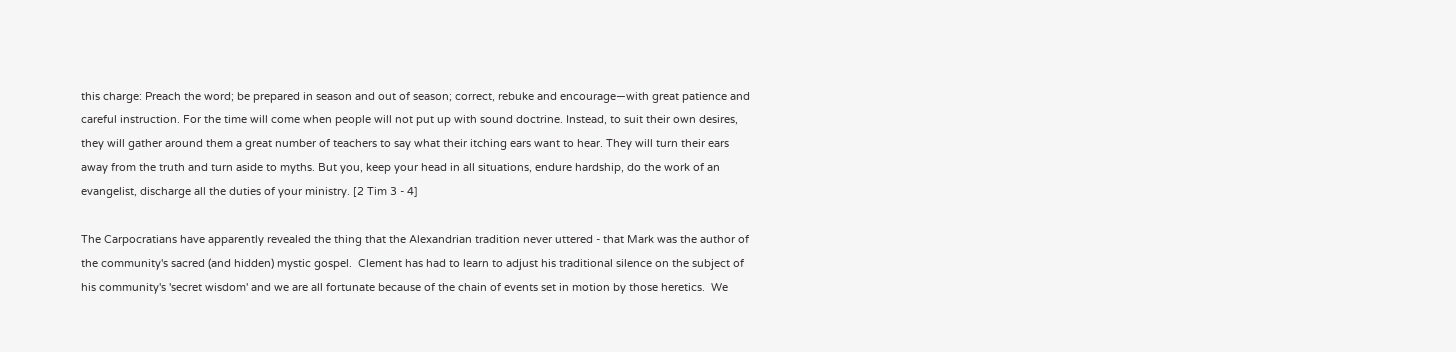this charge: Preach the word; be prepared in season and out of season; correct, rebuke and encourage—with great patience and careful instruction. For the time will come when people will not put up with sound doctrine. Instead, to suit their own desires, they will gather around them a great number of teachers to say what their itching ears want to hear. They will turn their ears away from the truth and turn aside to myths. But you, keep your head in all situations, endure hardship, do the work of an evangelist, discharge all the duties of your ministry. [2 Tim 3 - 4]

The Carpocratians have apparently revealed the thing that the Alexandrian tradition never uttered - that Mark was the author of the community's sacred (and hidden) mystic gospel.  Clement has had to learn to adjust his traditional silence on the subject of his community's 'secret wisdom' and we are all fortunate because of the chain of events set in motion by those heretics.  We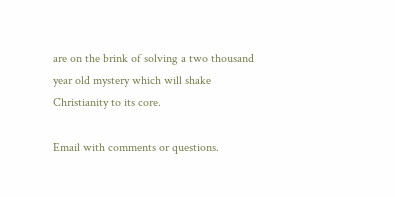are on the brink of solving a two thousand year old mystery which will shake Christianity to its core.

Email with comments or questions.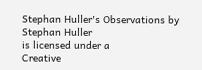Stephan Huller's Observations by Stephan Huller
is licensed under a
Creative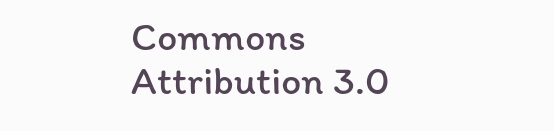Commons Attribution 3.0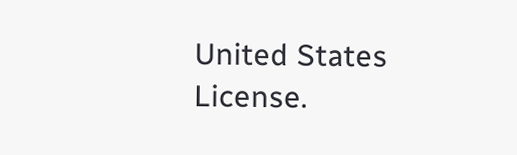United States License.